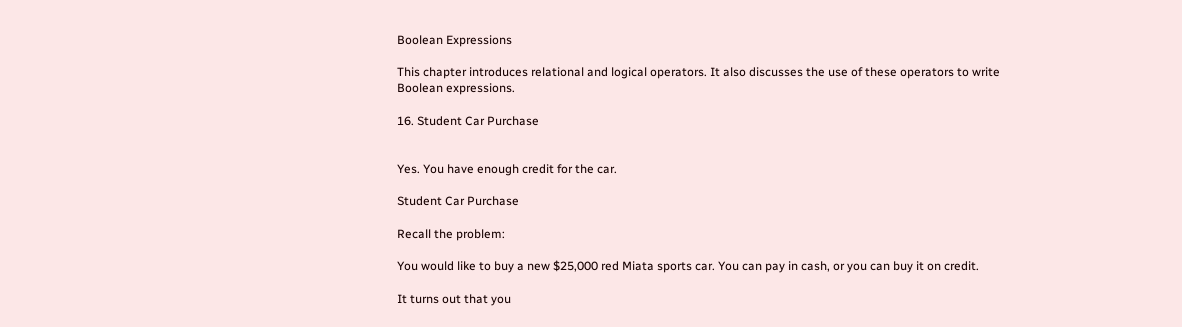Boolean Expressions

This chapter introduces relational and logical operators. It also discusses the use of these operators to write Boolean expressions.

16. Student Car Purchase


Yes. You have enough credit for the car.

Student Car Purchase

Recall the problem:

You would like to buy a new $25,000 red Miata sports car. You can pay in cash, or you can buy it on credit.

It turns out that you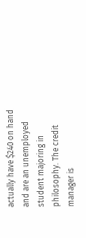actually have $240 on hand and are an unemployed student majoring in philosophy. The credit manager is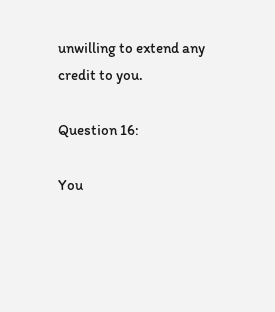unwilling to extend any credit to you.

Question 16:

You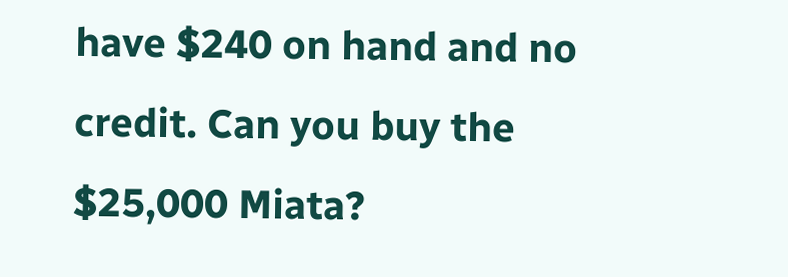have $240 on hand and no credit. Can you buy the $25,000 Miata?